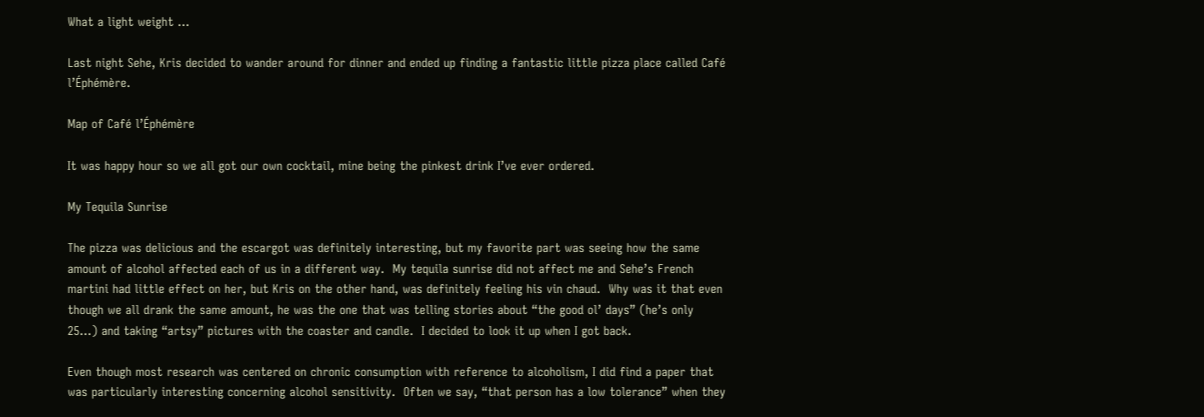What a light weight …

Last night Sehe, Kris decided to wander around for dinner and ended up finding a fantastic little pizza place called Café l’Éphémère.

Map of Café l’Éphémère

It was happy hour so we all got our own cocktail, mine being the pinkest drink I’ve ever ordered.

My Tequila Sunrise

The pizza was delicious and the escargot was definitely interesting, but my favorite part was seeing how the same amount of alcohol affected each of us in a different way.  My tequila sunrise did not affect me and Sehe’s French martini had little effect on her, but Kris on the other hand, was definitely feeling his vin chaud.  Why was it that even though we all drank the same amount, he was the one that was telling stories about “the good ol’ days” (he’s only 25…) and taking “artsy” pictures with the coaster and candle.  I decided to look it up when I got back.

Even though most research was centered on chronic consumption with reference to alcoholism, I did find a paper that was particularly interesting concerning alcohol sensitivity.  Often we say, “that person has a low tolerance” when they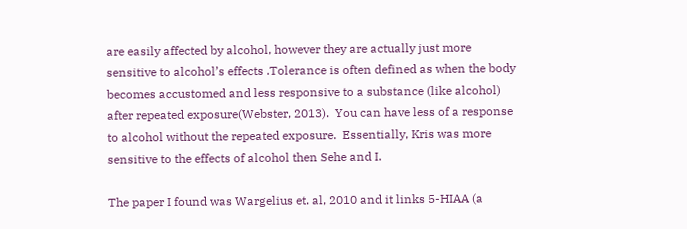are easily affected by alcohol, however they are actually just more sensitive to alcohol’s effects .Tolerance is often defined as when the body becomes accustomed and less responsive to a substance (like alcohol) after repeated exposure(Webster, 2013).  You can have less of a response to alcohol without the repeated exposure.  Essentially, Kris was more sensitive to the effects of alcohol then Sehe and I.

The paper I found was Wargelius et. al, 2010 and it links 5-HIAA (a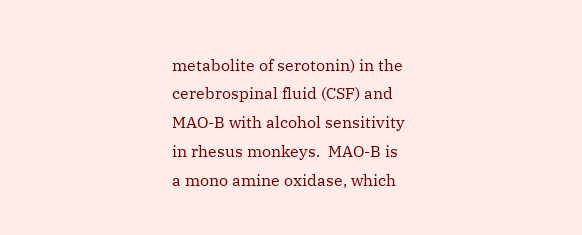metabolite of serotonin) in the cerebrospinal fluid (CSF) and MAO-B with alcohol sensitivity in rhesus monkeys.  MAO-B is a mono amine oxidase, which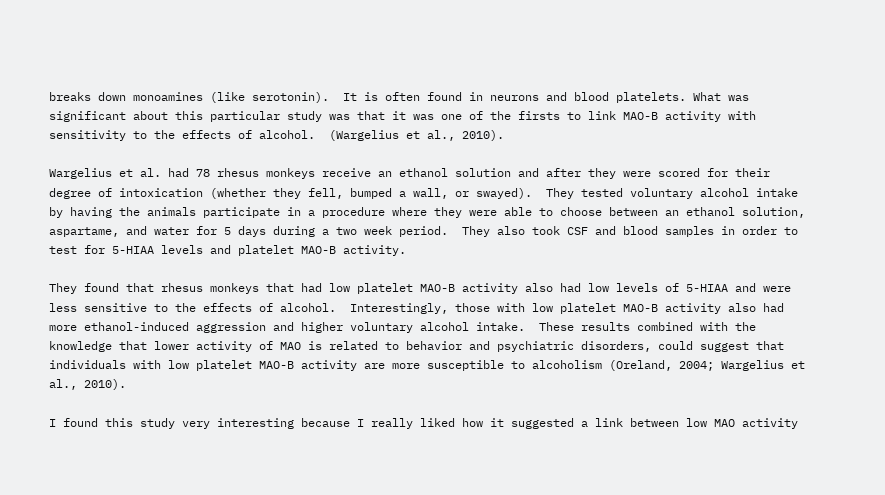breaks down monoamines (like serotonin).  It is often found in neurons and blood platelets. What was significant about this particular study was that it was one of the firsts to link MAO-B activity with sensitivity to the effects of alcohol.  (Wargelius et al., 2010).

Wargelius et al. had 78 rhesus monkeys receive an ethanol solution and after they were scored for their degree of intoxication (whether they fell, bumped a wall, or swayed).  They tested voluntary alcohol intake by having the animals participate in a procedure where they were able to choose between an ethanol solution, aspartame, and water for 5 days during a two week period.  They also took CSF and blood samples in order to test for 5-HIAA levels and platelet MAO-B activity.

They found that rhesus monkeys that had low platelet MAO-B activity also had low levels of 5-HIAA and were less sensitive to the effects of alcohol.  Interestingly, those with low platelet MAO-B activity also had more ethanol-induced aggression and higher voluntary alcohol intake.  These results combined with the knowledge that lower activity of MAO is related to behavior and psychiatric disorders, could suggest that individuals with low platelet MAO-B activity are more susceptible to alcoholism (Oreland, 2004; Wargelius et al., 2010).

I found this study very interesting because I really liked how it suggested a link between low MAO activity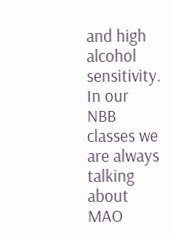and high alcohol sensitivity.  In our NBB classes we are always talking about MAO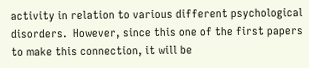activity in relation to various different psychological disorders.  However, since this one of the first papers to make this connection, it will be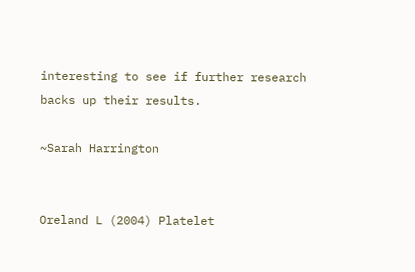interesting to see if further research backs up their results.

~Sarah Harrington


Oreland L (2004) Platelet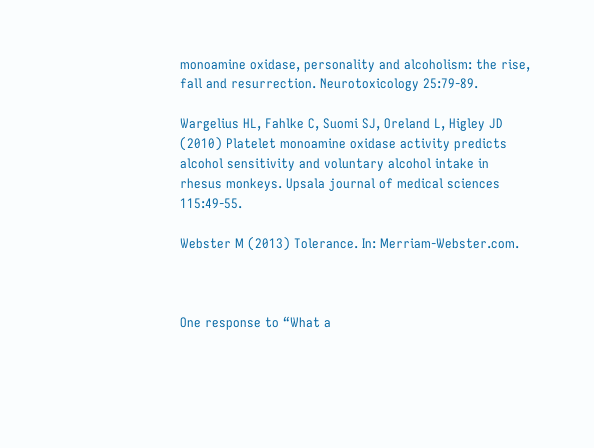monoamine oxidase, personality and alcoholism: the rise, fall and resurrection. Neurotoxicology 25:79-89.

Wargelius HL, Fahlke C, Suomi SJ, Oreland L, Higley JD (2010) Platelet monoamine oxidase activity predicts alcohol sensitivity and voluntary alcohol intake in rhesus monkeys. Upsala journal of medical sciences 115:49-55.

Webster M (2013) Tolerance. In: Merriam-Webster.com.



One response to “What a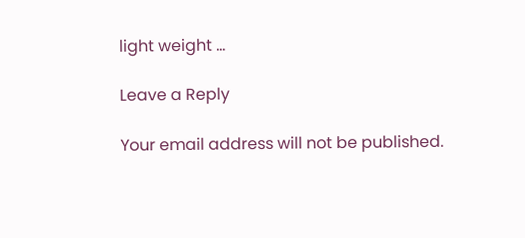light weight …

Leave a Reply

Your email address will not be published.